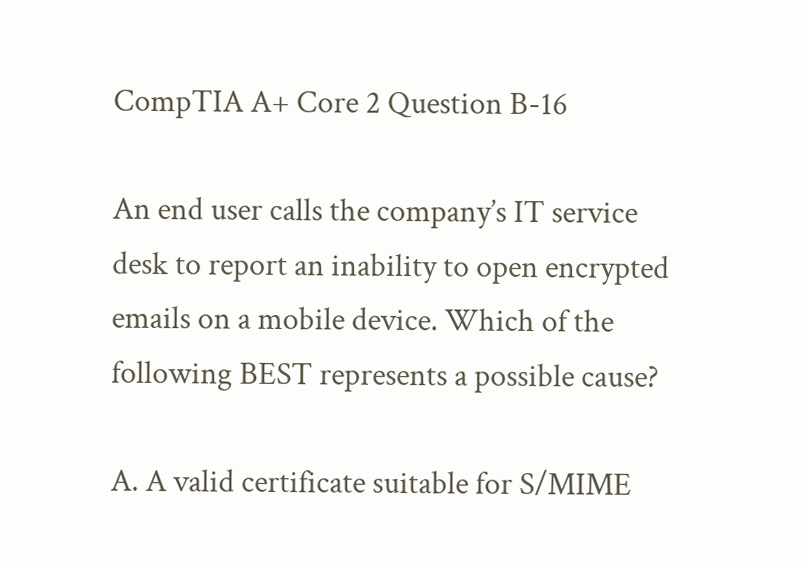CompTIA A+ Core 2 Question B-16

An end user calls the company’s IT service desk to report an inability to open encrypted emails on a mobile device. Which of the following BEST represents a possible cause?

A. A valid certificate suitable for S/MIME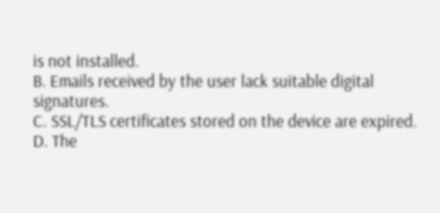is not installed.
B. Emails received by the user lack suitable digital signatures.
C. SSL/TLS certificates stored on the device are expired.
D. The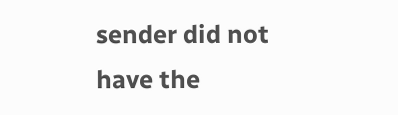sender did not have the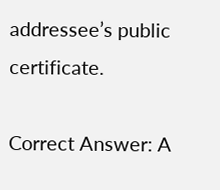addressee’s public certificate.

Correct Answer: A